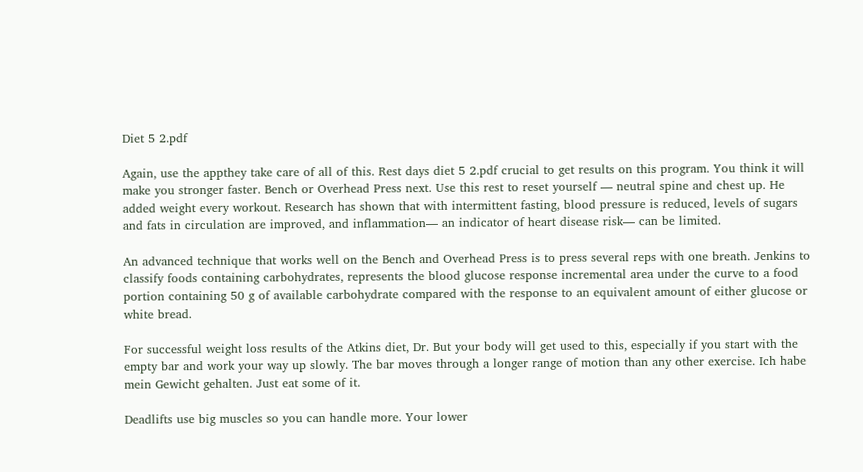Diet 5 2.pdf

Again, use the appthey take care of all of this. Rest days diet 5 2.pdf crucial to get results on this program. You think it will make you stronger faster. Bench or Overhead Press next. Use this rest to reset yourself — neutral spine and chest up. He added weight every workout. Research has shown that with intermittent fasting, blood pressure is reduced, levels of sugars and fats in circulation are improved, and inflammation— an indicator of heart disease risk— can be limited.

An advanced technique that works well on the Bench and Overhead Press is to press several reps with one breath. Jenkins to classify foods containing carbohydrates, represents the blood glucose response incremental area under the curve to a food portion containing 50 g of available carbohydrate compared with the response to an equivalent amount of either glucose or white bread.

For successful weight loss results of the Atkins diet, Dr. But your body will get used to this, especially if you start with the empty bar and work your way up slowly. The bar moves through a longer range of motion than any other exercise. Ich habe mein Gewicht gehalten. Just eat some of it.

Deadlifts use big muscles so you can handle more. Your lower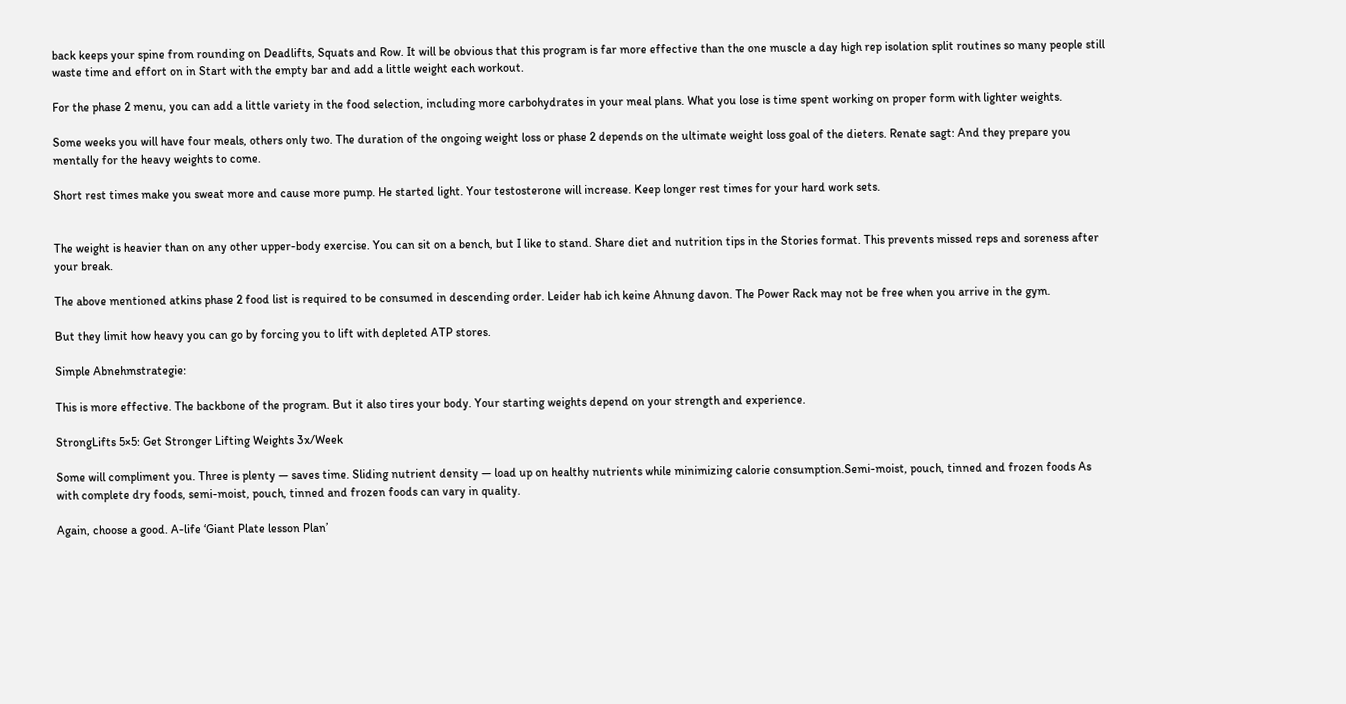back keeps your spine from rounding on Deadlifts, Squats and Row. It will be obvious that this program is far more effective than the one muscle a day high rep isolation split routines so many people still waste time and effort on in Start with the empty bar and add a little weight each workout.

For the phase 2 menu, you can add a little variety in the food selection, including more carbohydrates in your meal plans. What you lose is time spent working on proper form with lighter weights.

Some weeks you will have four meals, others only two. The duration of the ongoing weight loss or phase 2 depends on the ultimate weight loss goal of the dieters. Renate sagt: And they prepare you mentally for the heavy weights to come.

Short rest times make you sweat more and cause more pump. He started light. Your testosterone will increase. Keep longer rest times for your hard work sets.


The weight is heavier than on any other upper-body exercise. You can sit on a bench, but I like to stand. Share diet and nutrition tips in the Stories format. This prevents missed reps and soreness after your break.

The above mentioned atkins phase 2 food list is required to be consumed in descending order. Leider hab ich keine Ahnung davon. The Power Rack may not be free when you arrive in the gym.

But they limit how heavy you can go by forcing you to lift with depleted ATP stores.

Simple Abnehmstrategie:

This is more effective. The backbone of the program. But it also tires your body. Your starting weights depend on your strength and experience.

StrongLifts 5×5: Get Stronger Lifting Weights 3x/Week

Some will compliment you. Three is plenty — saves time. Sliding nutrient density — load up on healthy nutrients while minimizing calorie consumption.Semi-moist, pouch, tinned and frozen foods As with complete dry foods, semi-moist, pouch, tinned and frozen foods can vary in quality.

Again, choose a good. A-life ‘Giant Plate lesson Plan’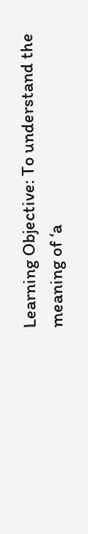Learning Objective: To understand the meaning of ‘a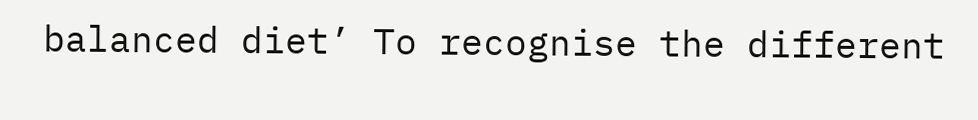balanced diet’ To recognise the different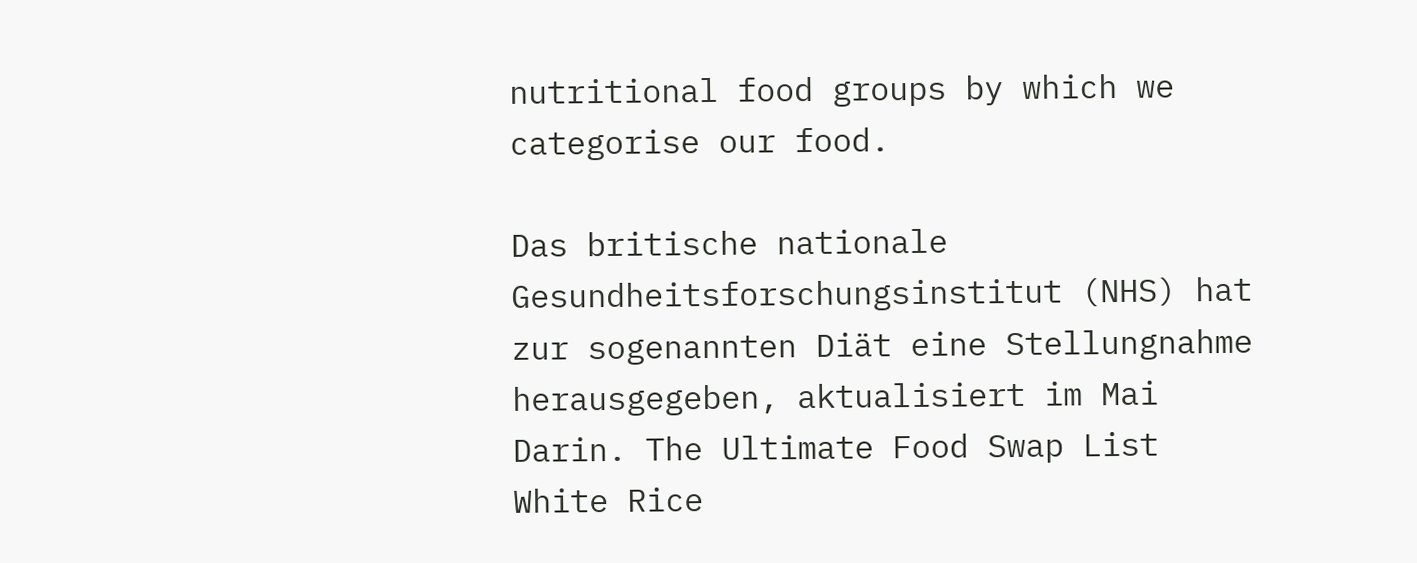nutritional food groups by which we categorise our food.

Das britische nationale Gesundheitsforschungsinstitut (NHS) hat zur sogenannten Diät eine Stellungnahme herausgegeben, aktualisiert im Mai Darin. The Ultimate Food Swap List White Rice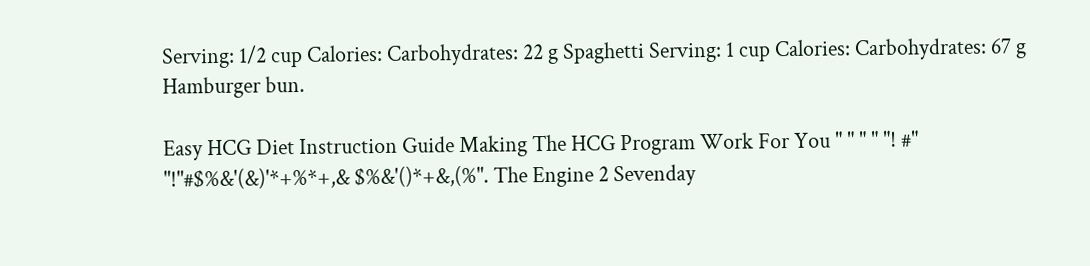Serving: 1/2 cup Calories: Carbohydrates: 22 g Spaghetti Serving: 1 cup Calories: Carbohydrates: 67 g Hamburger bun.

Easy HCG Diet Instruction Guide Making The HCG Program Work For You " " " " "! #" "!"#$%&'(&)'*+%*+,& $%&'()*+&,(%". The Engine 2 Sevenday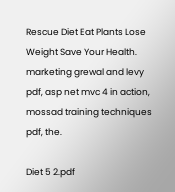Rescue Diet Eat Plants Lose Weight Save Your Health. marketing grewal and levy pdf, asp net mvc 4 in action, mossad training techniques pdf, the.

Diet 5 2.pdf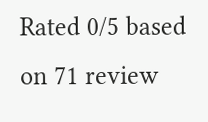Rated 0/5 based on 71 review